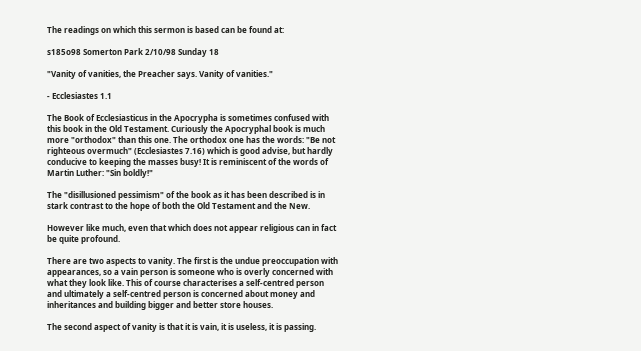The readings on which this sermon is based can be found at:

s185o98 Somerton Park 2/10/98 Sunday 18

"Vanity of vanities, the Preacher says. Vanity of vanities."

- Ecclesiastes 1.1

The Book of Ecclesiasticus in the Apocrypha is sometimes confused with this book in the Old Testament. Curiously the Apocryphal book is much more "orthodox" than this one. The orthodox one has the words: "Be not righteous overmuch" (Ecclesiastes 7.16) which is good advise, but hardly conducive to keeping the masses busy! It is reminiscent of the words of Martin Luther: "Sin boldly!"

The "disillusioned pessimism" of the book as it has been described is in stark contrast to the hope of both the Old Testament and the New.

However like much, even that which does not appear religious can in fact be quite profound.

There are two aspects to vanity. The first is the undue preoccupation with appearances, so a vain person is someone who is overly concerned with what they look like. This of course characterises a self-centred person and ultimately a self-centred person is concerned about money and inheritances and building bigger and better store houses.

The second aspect of vanity is that it is vain, it is useless, it is passing.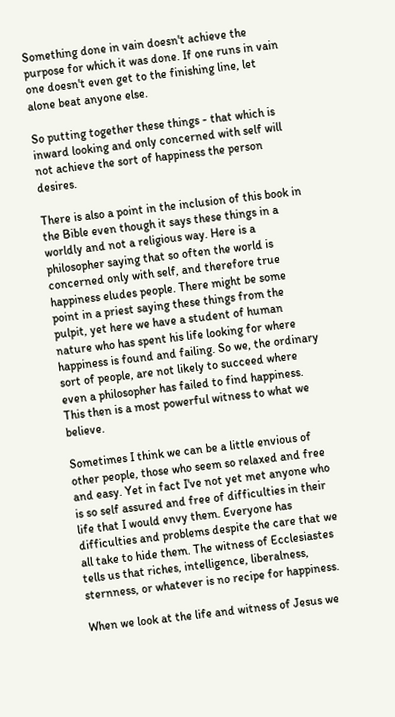Something done in vain doesn't achieve the purpose for which it was done. If one runs in vain one doesn't even get to the finishing line, let alone beat anyone else.

So putting together these things - that which is inward looking and only concerned with self will not achieve the sort of happiness the person desires.

There is also a point in the inclusion of this book in the Bible even though it says these things in a worldly and not a religious way. Here is a philosopher saying that so often the world is concerned only with self, and therefore true happiness eludes people. There might be some point in a priest saying these things from the pulpit, yet here we have a student of human nature who has spent his life looking for where happiness is found and failing. So we, the ordinary sort of people, are not likely to succeed where even a philosopher has failed to find happiness. This then is a most powerful witness to what we believe.

Sometimes I think we can be a little envious of other people, those who seem so relaxed and free and easy. Yet in fact I've not yet met anyone who is so self assured and free of difficulties in their life that I would envy them. Everyone has difficulties and problems despite the care that we all take to hide them. The witness of Ecclesiastes tells us that riches, intelligence, liberalness, sternness, or whatever is no recipe for happiness.

When we look at the life and witness of Jesus we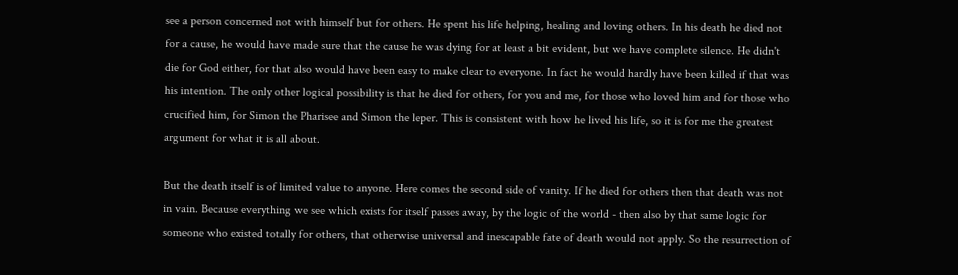see a person concerned not with himself but for others. He spent his life helping, healing and loving others. In his death he died not for a cause, he would have made sure that the cause he was dying for at least a bit evident, but we have complete silence. He didn't die for God either, for that also would have been easy to make clear to everyone. In fact he would hardly have been killed if that was his intention. The only other logical possibility is that he died for others, for you and me, for those who loved him and for those who crucified him, for Simon the Pharisee and Simon the leper. This is consistent with how he lived his life, so it is for me the greatest argument for what it is all about.

But the death itself is of limited value to anyone. Here comes the second side of vanity. If he died for others then that death was not in vain. Because everything we see which exists for itself passes away, by the logic of the world - then also by that same logic for someone who existed totally for others, that otherwise universal and inescapable fate of death would not apply. So the resurrection of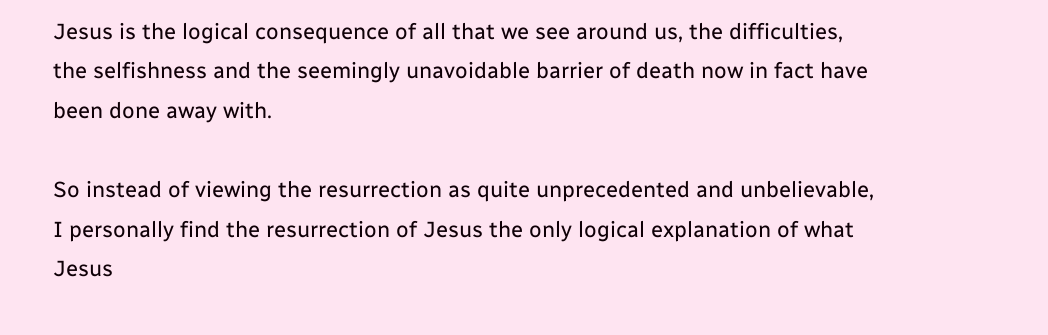Jesus is the logical consequence of all that we see around us, the difficulties, the selfishness and the seemingly unavoidable barrier of death now in fact have been done away with.

So instead of viewing the resurrection as quite unprecedented and unbelievable, I personally find the resurrection of Jesus the only logical explanation of what Jesus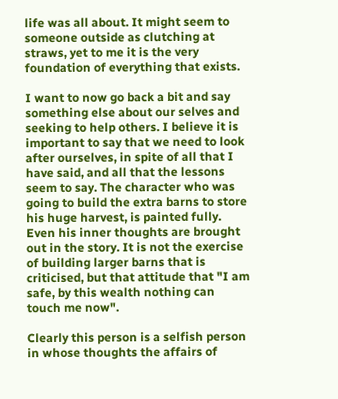life was all about. It might seem to someone outside as clutching at straws, yet to me it is the very foundation of everything that exists.

I want to now go back a bit and say something else about our selves and seeking to help others. I believe it is important to say that we need to look after ourselves, in spite of all that I have said, and all that the lessons seem to say. The character who was going to build the extra barns to store his huge harvest, is painted fully. Even his inner thoughts are brought out in the story. It is not the exercise of building larger barns that is criticised, but that attitude that "I am safe, by this wealth nothing can touch me now".

Clearly this person is a selfish person in whose thoughts the affairs of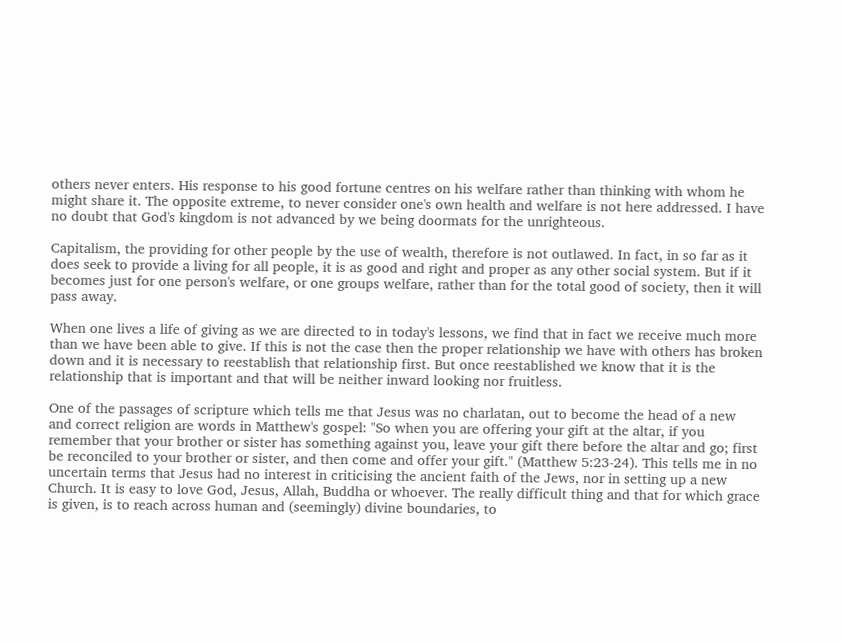others never enters. His response to his good fortune centres on his welfare rather than thinking with whom he might share it. The opposite extreme, to never consider one's own health and welfare is not here addressed. I have no doubt that God's kingdom is not advanced by we being doormats for the unrighteous.

Capitalism, the providing for other people by the use of wealth, therefore is not outlawed. In fact, in so far as it does seek to provide a living for all people, it is as good and right and proper as any other social system. But if it becomes just for one person's welfare, or one groups welfare, rather than for the total good of society, then it will pass away.

When one lives a life of giving as we are directed to in today's lessons, we find that in fact we receive much more than we have been able to give. If this is not the case then the proper relationship we have with others has broken down and it is necessary to reestablish that relationship first. But once reestablished we know that it is the relationship that is important and that will be neither inward looking nor fruitless.

One of the passages of scripture which tells me that Jesus was no charlatan, out to become the head of a new and correct religion are words in Matthew's gospel: "So when you are offering your gift at the altar, if you remember that your brother or sister has something against you, leave your gift there before the altar and go; first be reconciled to your brother or sister, and then come and offer your gift." (Matthew 5:23-24). This tells me in no uncertain terms that Jesus had no interest in criticising the ancient faith of the Jews, nor in setting up a new Church. It is easy to love God, Jesus, Allah, Buddha or whoever. The really difficult thing and that for which grace is given, is to reach across human and (seemingly) divine boundaries, to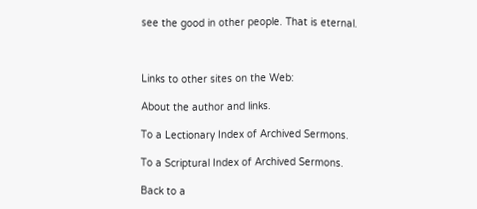see the good in other people. That is eternal.



Links to other sites on the Web:

About the author and links.

To a Lectionary Index of Archived Sermons.

To a Scriptural Index of Archived Sermons.

Back to a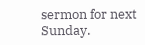sermon for next Sunday.